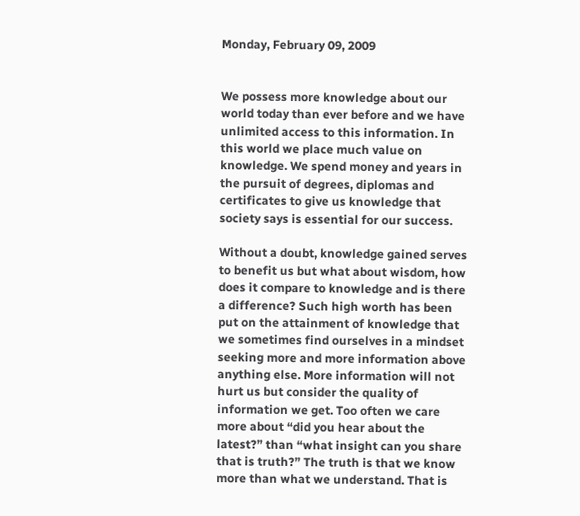Monday, February 09, 2009


We possess more knowledge about our world today than ever before and we have unlimited access to this information. In this world we place much value on knowledge. We spend money and years in the pursuit of degrees, diplomas and certificates to give us knowledge that society says is essential for our success.

Without a doubt, knowledge gained serves to benefit us but what about wisdom, how does it compare to knowledge and is there a difference? Such high worth has been put on the attainment of knowledge that we sometimes find ourselves in a mindset seeking more and more information above anything else. More information will not hurt us but consider the quality of information we get. Too often we care more about “did you hear about the latest?” than “what insight can you share that is truth?” The truth is that we know more than what we understand. That is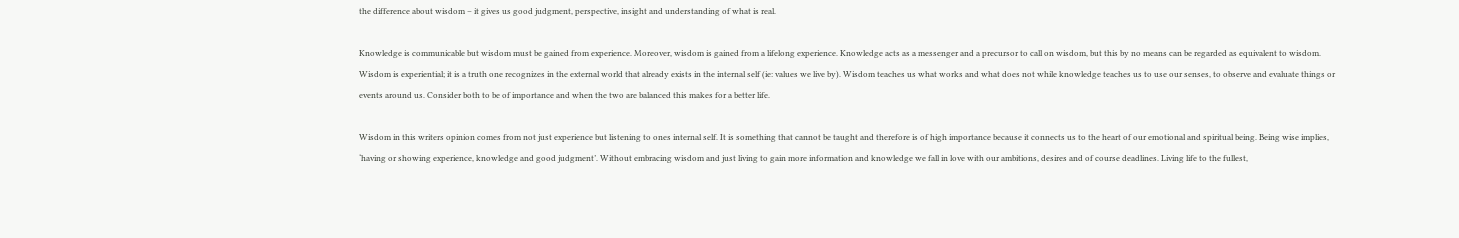the difference about wisdom – it gives us good judgment, perspective, insight and understanding of what is real.

Knowledge is communicable but wisdom must be gained from experience. Moreover, wisdom is gained from a lifelong experience. Knowledge acts as a messenger and a precursor to call on wisdom, but this by no means can be regarded as equivalent to wisdom. Wisdom is experiential; it is a truth one recognizes in the external world that already exists in the internal self (ie: values we live by). Wisdom teaches us what works and what does not while knowledge teaches us to use our senses, to observe and evaluate things or events around us. Consider both to be of importance and when the two are balanced this makes for a better life.

Wisdom in this writers opinion comes from not just experience but listening to ones internal self. It is something that cannot be taught and therefore is of high importance because it connects us to the heart of our emotional and spiritual being. Being wise implies, ‘having or showing experience, knowledge and good judgment’. Without embracing wisdom and just living to gain more information and knowledge we fall in love with our ambitions, desires and of course deadlines. Living life to the fullest,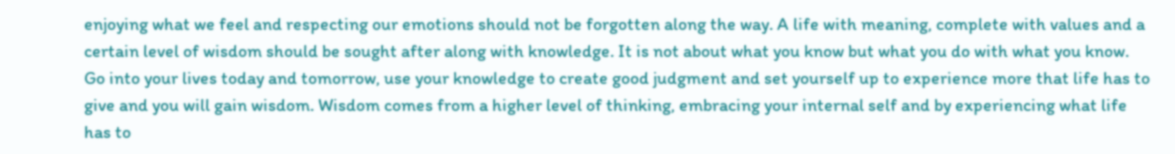enjoying what we feel and respecting our emotions should not be forgotten along the way. A life with meaning, complete with values and a certain level of wisdom should be sought after along with knowledge. It is not about what you know but what you do with what you know. Go into your lives today and tomorrow, use your knowledge to create good judgment and set yourself up to experience more that life has to give and you will gain wisdom. Wisdom comes from a higher level of thinking, embracing your internal self and by experiencing what life has to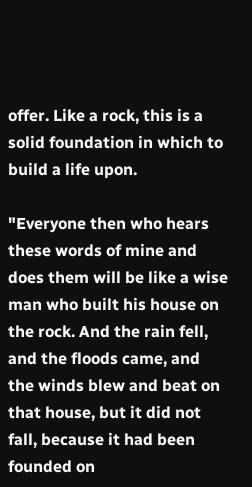offer. Like a rock, this is a solid foundation in which to build a life upon.

"Everyone then who hears these words of mine and does them will be like a wise man who built his house on the rock. And the rain fell, and the floods came, and the winds blew and beat on that house, but it did not fall, because it had been founded on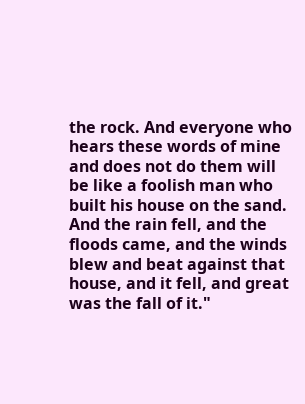the rock. And everyone who hears these words of mine and does not do them will be like a foolish man who built his house on the sand. And the rain fell, and the floods came, and the winds blew and beat against that house, and it fell, and great was the fall of it."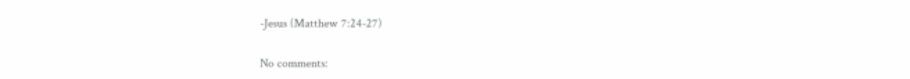-Jesus (Matthew 7:24-27)

No comments: